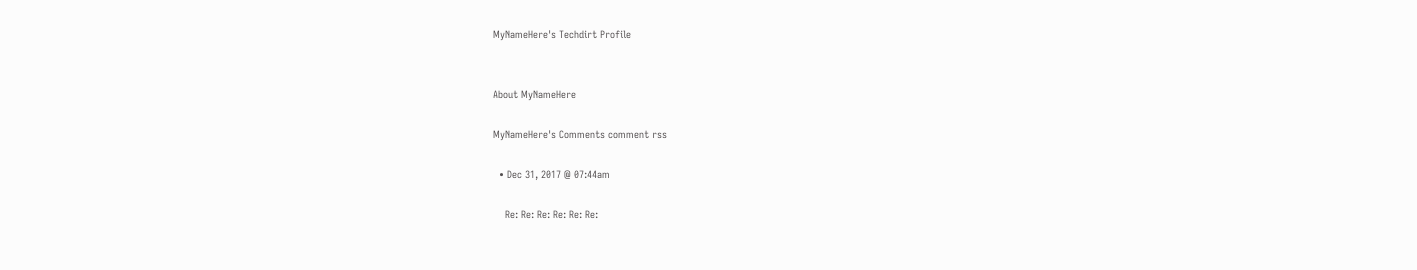MyNameHere's Techdirt Profile


About MyNameHere

MyNameHere's Comments comment rss

  • Dec 31, 2017 @ 07:44am

    Re: Re: Re: Re: Re: Re: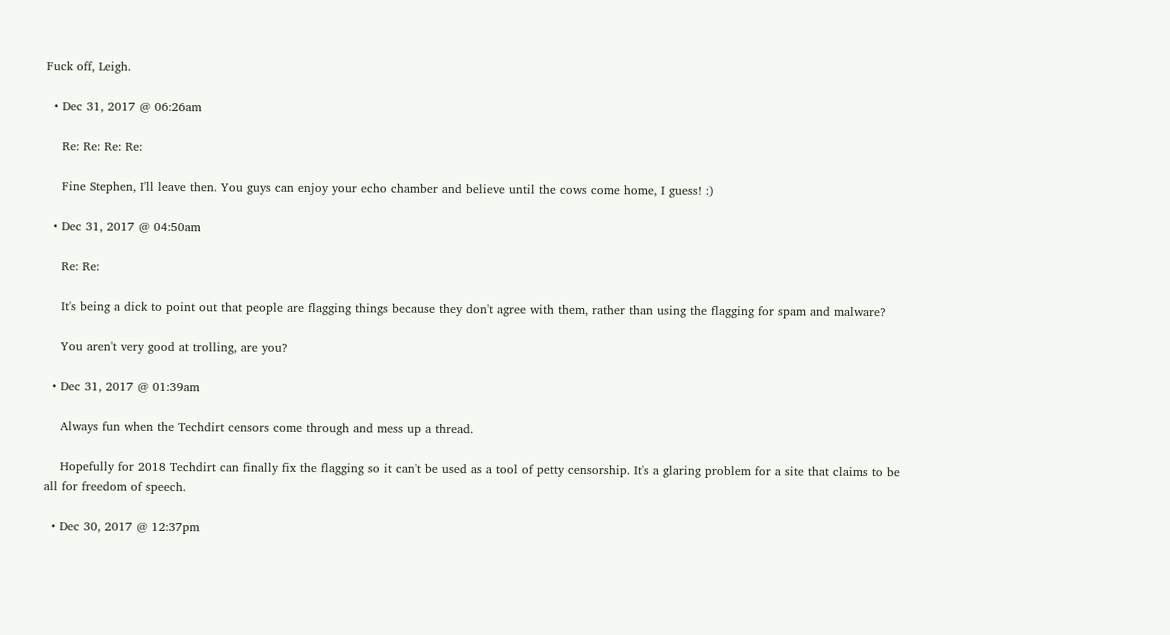Fuck off, Leigh.

  • Dec 31, 2017 @ 06:26am

    Re: Re: Re: Re:

    Fine Stephen, I'll leave then. You guys can enjoy your echo chamber and believe until the cows come home, I guess! :)

  • Dec 31, 2017 @ 04:50am

    Re: Re:

    It's being a dick to point out that people are flagging things because they don't agree with them, rather than using the flagging for spam and malware?

    You aren't very good at trolling, are you?

  • Dec 31, 2017 @ 01:39am

    Always fun when the Techdirt censors come through and mess up a thread.

    Hopefully for 2018 Techdirt can finally fix the flagging so it can't be used as a tool of petty censorship. It's a glaring problem for a site that claims to be all for freedom of speech.

  • Dec 30, 2017 @ 12:37pm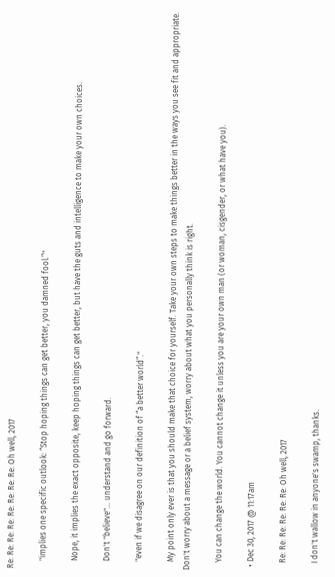Re: Re: Re: Re: Re: Re: Re: Re: Oh well, 2017

    "implies one specific outlook: “Stop hoping things can get better, you damned fool.”"

    Nope, it implies the exact opposite, keep hoping things can get better, but have the guts and intelligence to make your own choices.

    Don't "believe"... understand and go forward.

    "even if we disagree on our definition of “a better world”."

    My point only ever is that you should make that choice for yourself. Take your own steps to make things better in the ways you see fit and appropriate. Don't worry about a message or a belief system, worry about what you personally think is right.

    You can change the world. You cannot change it unless you are your own man (or woman, cisgender, or what have you).

  • Dec 30, 2017 @ 11:17am

    Re: Re: Re: Re: Re: Re: Oh well, 2017

    I don't wallow in anyone's swamp, thanks.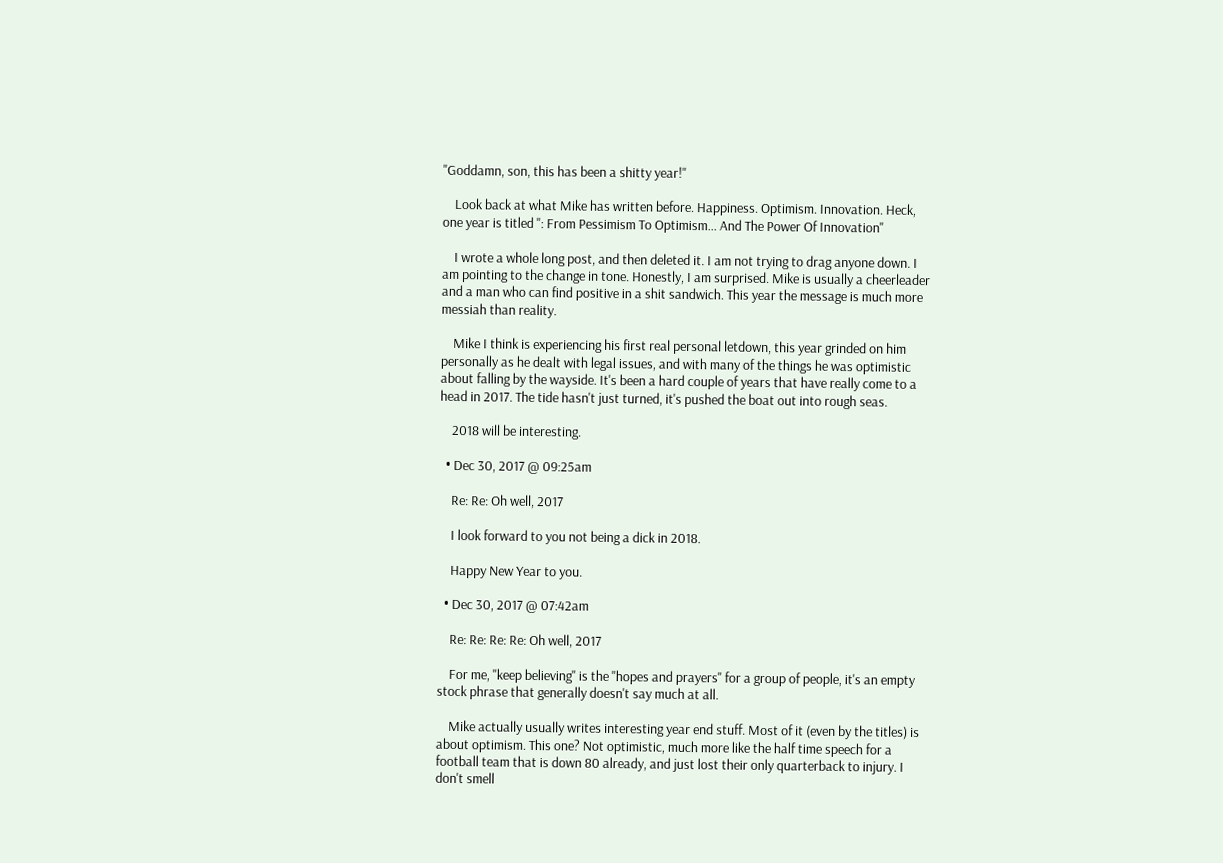"Goddamn, son, this has been a shitty year!"

    Look back at what Mike has written before. Happiness. Optimism. Innovation. Heck, one year is titled ": From Pessimism To Optimism... And The Power Of Innovation"

    I wrote a whole long post, and then deleted it. I am not trying to drag anyone down. I am pointing to the change in tone. Honestly, I am surprised. Mike is usually a cheerleader and a man who can find positive in a shit sandwich. This year the message is much more messiah than reality.

    Mike I think is experiencing his first real personal letdown, this year grinded on him personally as he dealt with legal issues, and with many of the things he was optimistic about falling by the wayside. It's been a hard couple of years that have really come to a head in 2017. The tide hasn't just turned, it's pushed the boat out into rough seas.

    2018 will be interesting.

  • Dec 30, 2017 @ 09:25am

    Re: Re: Oh well, 2017

    I look forward to you not being a dick in 2018.

    Happy New Year to you.

  • Dec 30, 2017 @ 07:42am

    Re: Re: Re: Re: Oh well, 2017

    For me, "keep believing" is the "hopes and prayers" for a group of people, it's an empty stock phrase that generally doesn't say much at all.

    Mike actually usually writes interesting year end stuff. Most of it (even by the titles) is about optimism. This one? Not optimistic, much more like the half time speech for a football team that is down 80 already, and just lost their only quarterback to injury. I don't smell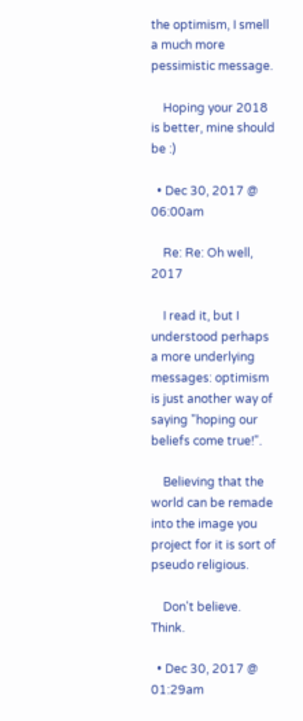the optimism, I smell a much more pessimistic message.

    Hoping your 2018 is better, mine should be :)

  • Dec 30, 2017 @ 06:00am

    Re: Re: Oh well, 2017

    I read it, but I understood perhaps a more underlying messages: optimism is just another way of saying "hoping our beliefs come true!".

    Believing that the world can be remade into the image you project for it is sort of pseudo religious.

    Don't believe. Think.

  • Dec 30, 2017 @ 01:29am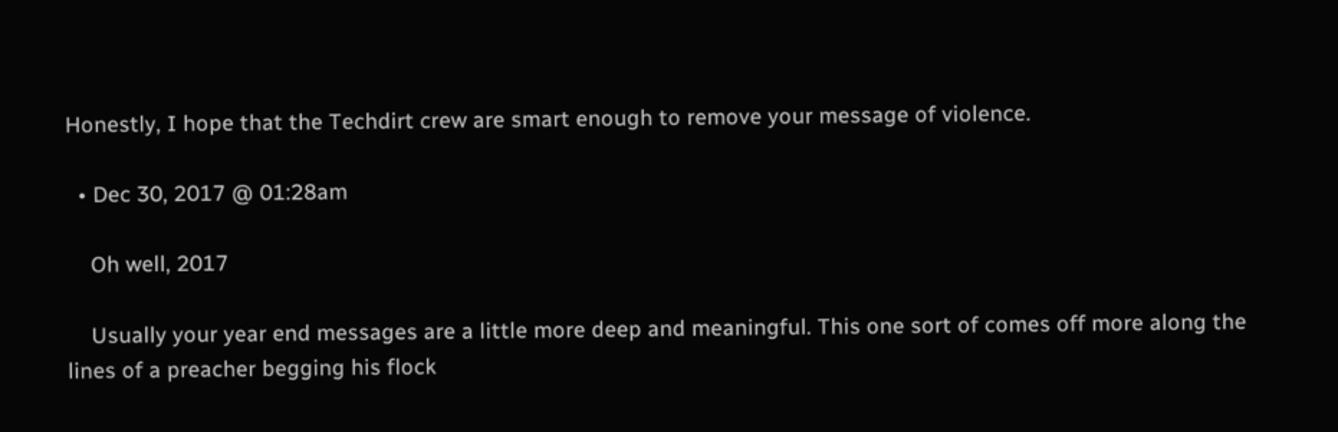Honestly, I hope that the Techdirt crew are smart enough to remove your message of violence.

  • Dec 30, 2017 @ 01:28am

    Oh well, 2017

    Usually your year end messages are a little more deep and meaningful. This one sort of comes off more along the lines of a preacher begging his flock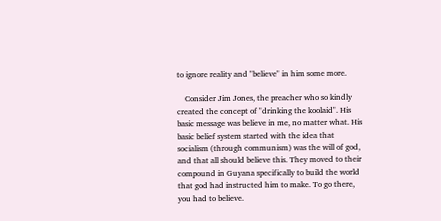to ignore reality and "believe" in him some more.

    Consider Jim Jones, the preacher who so kindly created the concept of "drinking the koolaid". His basic message was believe in me, no matter what. His basic belief system started with the idea that socialism (through communism) was the will of god, and that all should believe this. They moved to their compound in Guyana specifically to build the world that god had instructed him to make. To go there, you had to believe.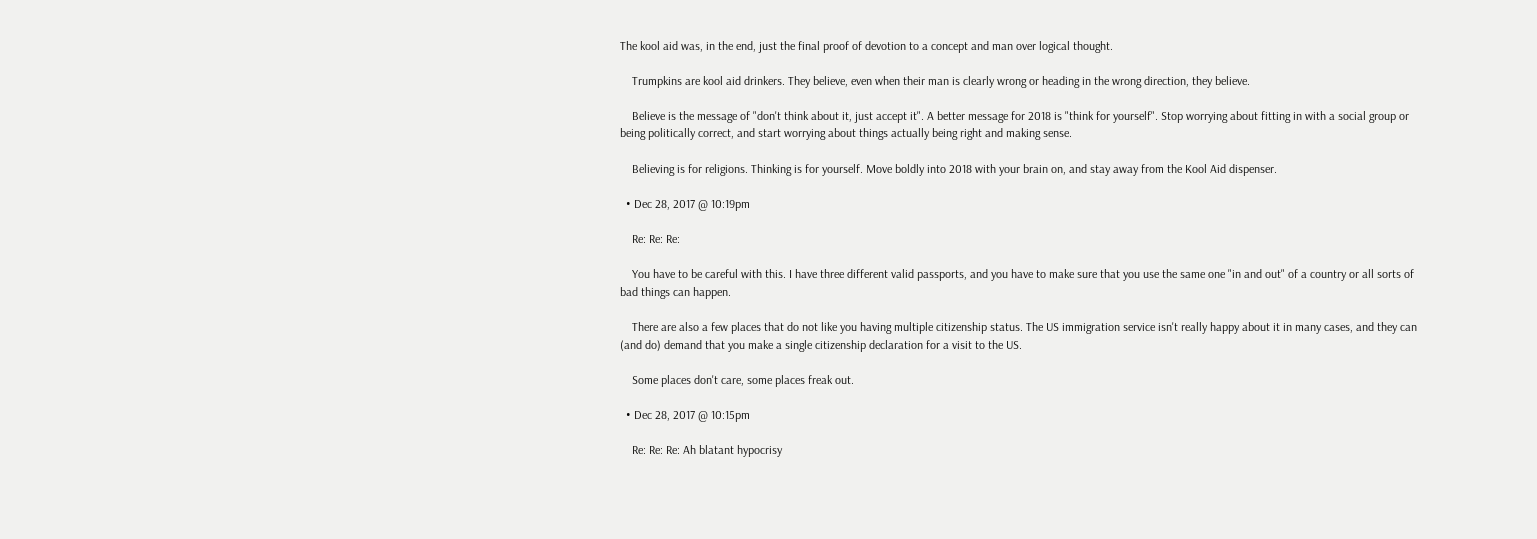The kool aid was, in the end, just the final proof of devotion to a concept and man over logical thought.

    Trumpkins are kool aid drinkers. They believe, even when their man is clearly wrong or heading in the wrong direction, they believe.

    Believe is the message of "don't think about it, just accept it". A better message for 2018 is "think for yourself". Stop worrying about fitting in with a social group or being politically correct, and start worrying about things actually being right and making sense.

    Believing is for religions. Thinking is for yourself. Move boldly into 2018 with your brain on, and stay away from the Kool Aid dispenser.

  • Dec 28, 2017 @ 10:19pm

    Re: Re: Re:

    You have to be careful with this. I have three different valid passports, and you have to make sure that you use the same one "in and out" of a country or all sorts of bad things can happen.

    There are also a few places that do not like you having multiple citizenship status. The US immigration service isn't really happy about it in many cases, and they can (and do) demand that you make a single citizenship declaration for a visit to the US.

    Some places don't care, some places freak out.

  • Dec 28, 2017 @ 10:15pm

    Re: Re: Re: Ah blatant hypocrisy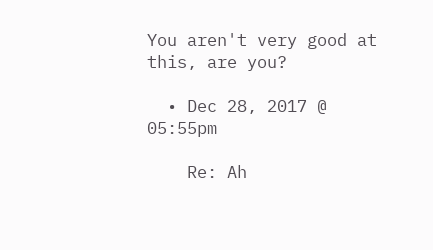You aren't very good at this, are you?

  • Dec 28, 2017 @ 05:55pm

    Re: Ah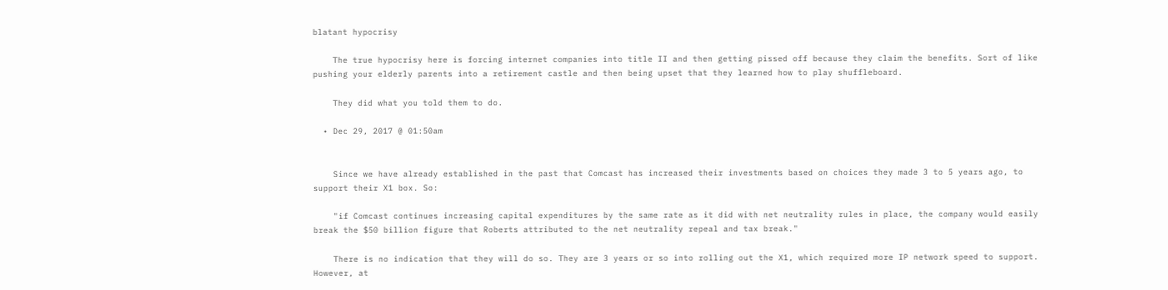blatant hypocrisy

    The true hypocrisy here is forcing internet companies into title II and then getting pissed off because they claim the benefits. Sort of like pushing your elderly parents into a retirement castle and then being upset that they learned how to play shuffleboard.

    They did what you told them to do.

  • Dec 29, 2017 @ 01:50am


    Since we have already established in the past that Comcast has increased their investments based on choices they made 3 to 5 years ago, to support their X1 box. So:

    "if Comcast continues increasing capital expenditures by the same rate as it did with net neutrality rules in place, the company would easily break the $50 billion figure that Roberts attributed to the net neutrality repeal and tax break."

    There is no indication that they will do so. They are 3 years or so into rolling out the X1, which required more IP network speed to support. However, at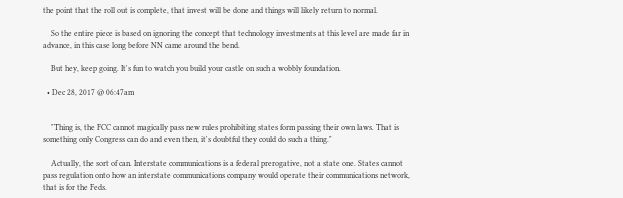the point that the roll out is complete, that invest will be done and things will likely return to normal.

    So the entire piece is based on ignoring the concept that technology investments at this level are made far in advance, in this case long before NN came around the bend.

    But hey, keep going. It's fun to watch you build your castle on such a wobbly foundation.

  • Dec 28, 2017 @ 06:47am


    "Thing is, the FCC cannot magically pass new rules prohibiting states form passing their own laws. That is something only Congress can do and even then, it's doubtful they could do such a thing."

    Actually, the sort of can. Interstate communications is a federal prerogative, not a state one. States cannot pass regulation onto how an interstate communications company would operate their communications network, that is for the Feds.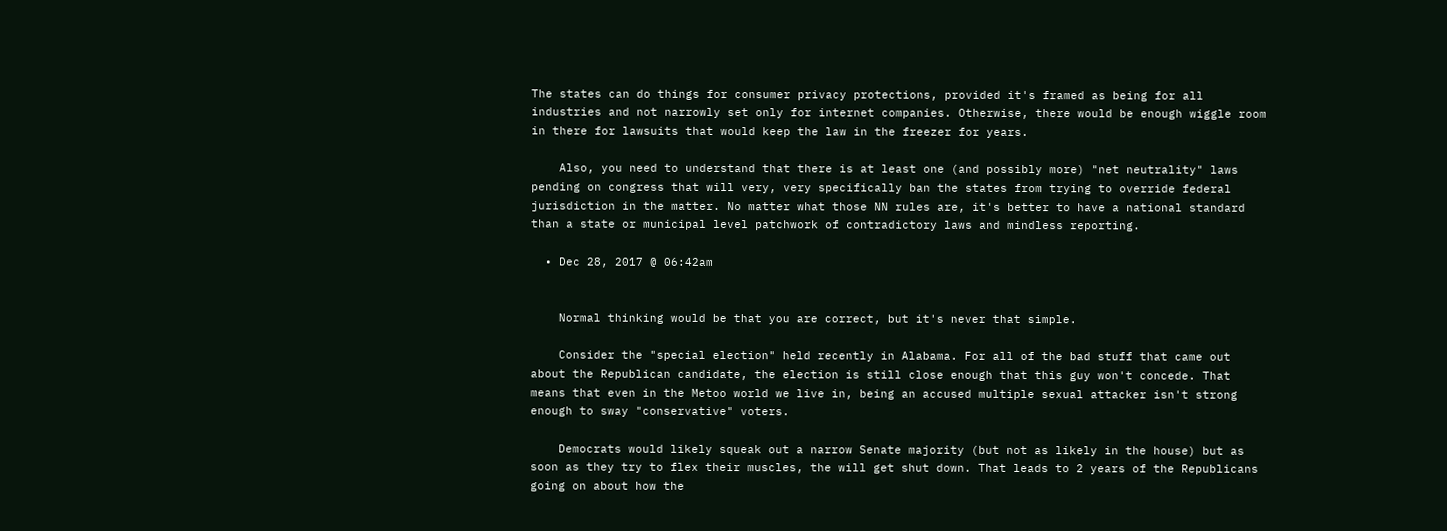The states can do things for consumer privacy protections, provided it's framed as being for all industries and not narrowly set only for internet companies. Otherwise, there would be enough wiggle room in there for lawsuits that would keep the law in the freezer for years.

    Also, you need to understand that there is at least one (and possibly more) "net neutrality" laws pending on congress that will very, very specifically ban the states from trying to override federal jurisdiction in the matter. No matter what those NN rules are, it's better to have a national standard than a state or municipal level patchwork of contradictory laws and mindless reporting.

  • Dec 28, 2017 @ 06:42am


    Normal thinking would be that you are correct, but it's never that simple.

    Consider the "special election" held recently in Alabama. For all of the bad stuff that came out about the Republican candidate, the election is still close enough that this guy won't concede. That means that even in the Metoo world we live in, being an accused multiple sexual attacker isn't strong enough to sway "conservative" voters.

    Democrats would likely squeak out a narrow Senate majority (but not as likely in the house) but as soon as they try to flex their muscles, the will get shut down. That leads to 2 years of the Republicans going on about how the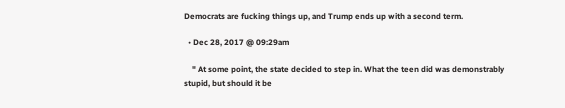Democrats are fucking things up, and Trump ends up with a second term.

  • Dec 28, 2017 @ 09:29am

    " At some point, the state decided to step in. What the teen did was demonstrably stupid, but should it be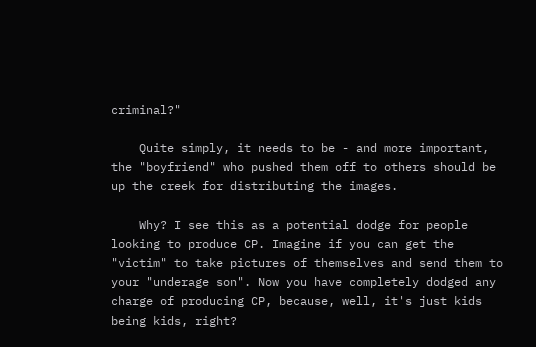criminal?"

    Quite simply, it needs to be - and more important, the "boyfriend" who pushed them off to others should be up the creek for distributing the images.

    Why? I see this as a potential dodge for people looking to produce CP. Imagine if you can get the "victim" to take pictures of themselves and send them to your "underage son". Now you have completely dodged any charge of producing CP, because, well, it's just kids being kids, right?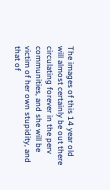The images of this 14 year old will almost certainly be out there circulating forever in the perv communities, and she will be victim of her own stupidity, and that of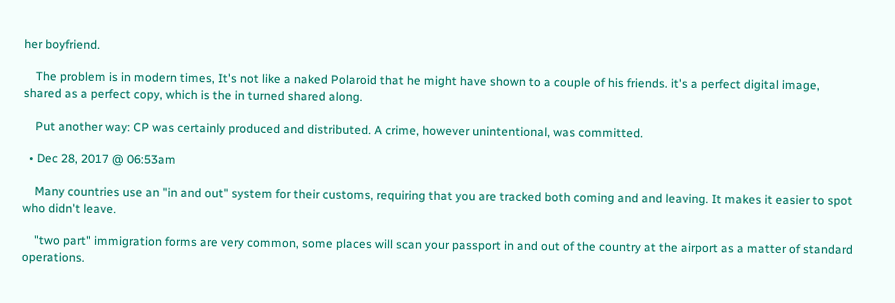her boyfriend.

    The problem is in modern times, It's not like a naked Polaroid that he might have shown to a couple of his friends. it's a perfect digital image, shared as a perfect copy, which is the in turned shared along.

    Put another way: CP was certainly produced and distributed. A crime, however unintentional, was committed.

  • Dec 28, 2017 @ 06:53am

    Many countries use an "in and out" system for their customs, requiring that you are tracked both coming and and leaving. It makes it easier to spot who didn't leave.

    "two part" immigration forms are very common, some places will scan your passport in and out of the country at the airport as a matter of standard operations.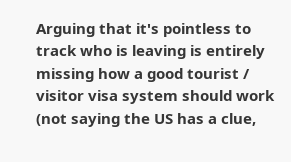Arguing that it's pointless to track who is leaving is entirely missing how a good tourist / visitor visa system should work (not saying the US has a clue,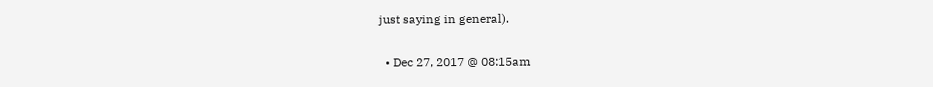just saying in general).

  • Dec 27, 2017 @ 08:15am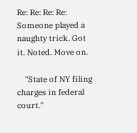Re: Re: Re: Re: Someone played a naughty trick. Got it. Noted. Move on.

    "State of NY filing charges in federal court."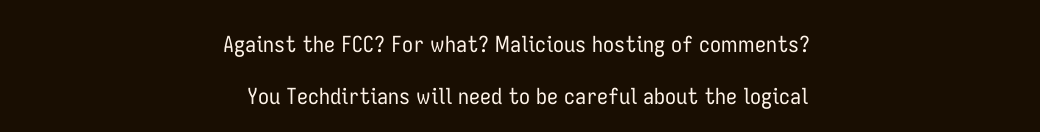Against the FCC? For what? Malicious hosting of comments?

    You Techdirtians will need to be careful about the logical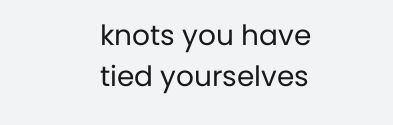knots you have tied yourselves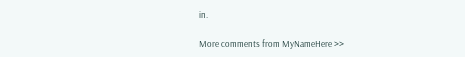in.

More comments from MyNameHere >>